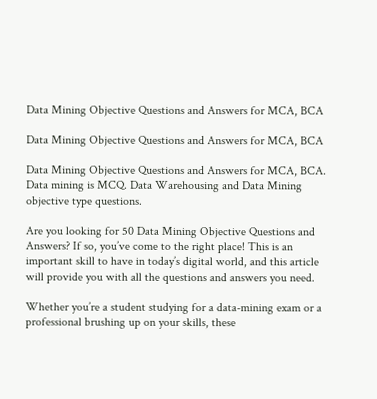Data Mining Objective Questions and Answers for MCA, BCA

Data Mining Objective Questions and Answers for MCA, BCA

Data Mining Objective Questions and Answers for MCA, BCA. Data mining is MCQ. Data Warehousing and Data Mining objective type questions.

Are you looking for 50 Data Mining Objective Questions and Answers? If so, you’ve come to the right place! This is an important skill to have in today’s digital world, and this article will provide you with all the questions and answers you need.

Whether you’re a student studying for a data-mining exam or a professional brushing up on your skills, these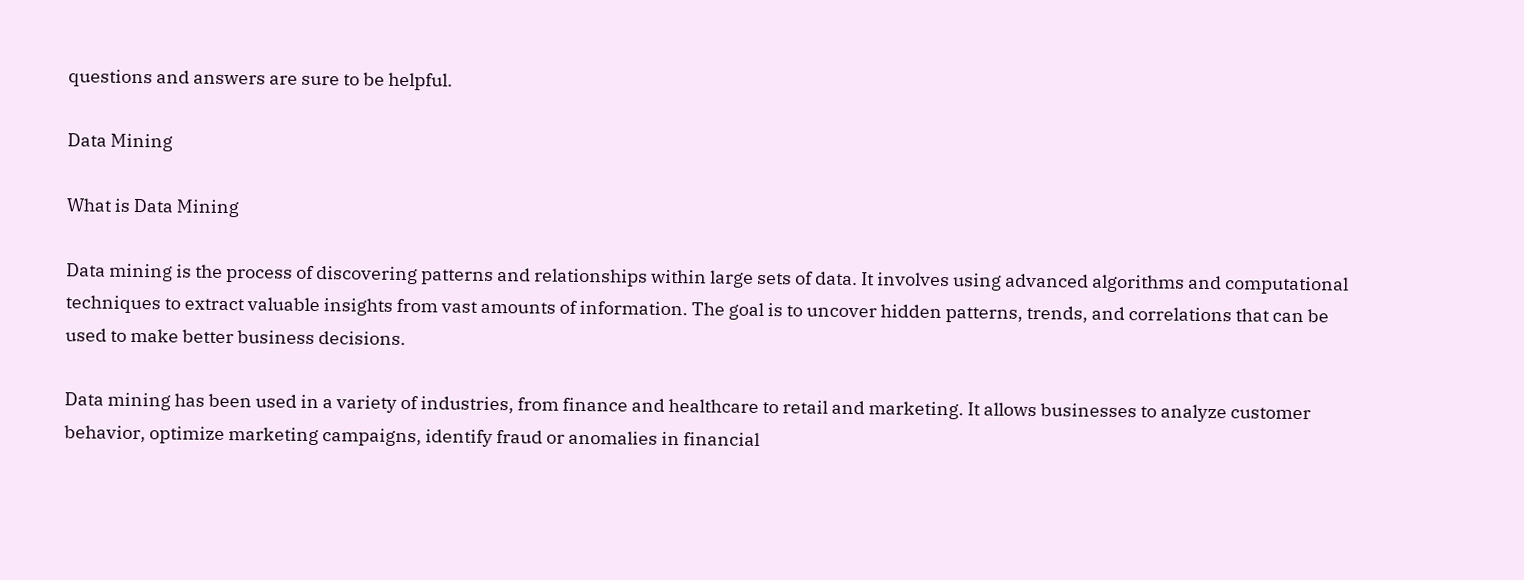questions and answers are sure to be helpful.

Data Mining

What is Data Mining

Data mining is the process of discovering patterns and relationships within large sets of data. It involves using advanced algorithms and computational techniques to extract valuable insights from vast amounts of information. The goal is to uncover hidden patterns, trends, and correlations that can be used to make better business decisions.

Data mining has been used in a variety of industries, from finance and healthcare to retail and marketing. It allows businesses to analyze customer behavior, optimize marketing campaigns, identify fraud or anomalies in financial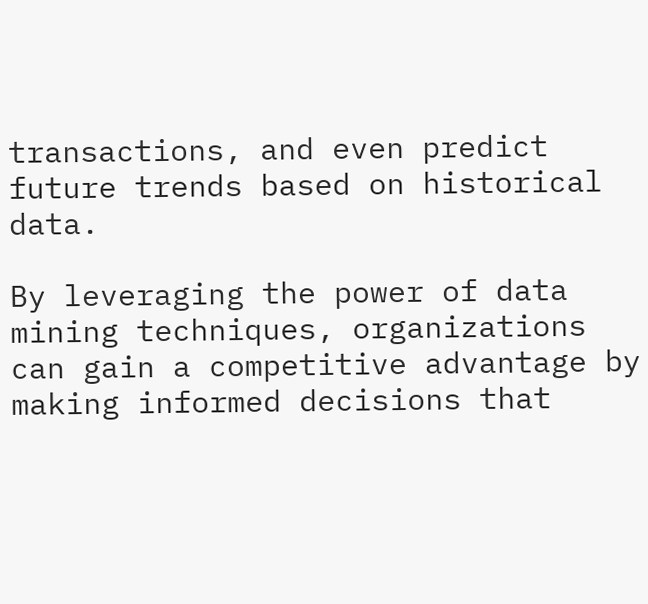transactions, and even predict future trends based on historical data.

By leveraging the power of data mining techniques, organizations can gain a competitive advantage by making informed decisions that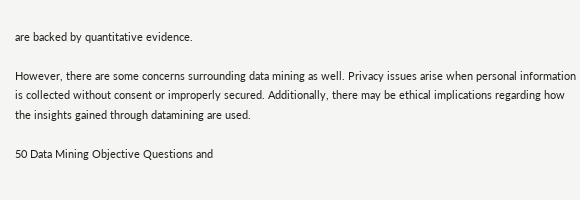are backed by quantitative evidence.

However, there are some concerns surrounding data mining as well. Privacy issues arise when personal information is collected without consent or improperly secured. Additionally, there may be ethical implications regarding how the insights gained through datamining are used.

50 Data Mining Objective Questions and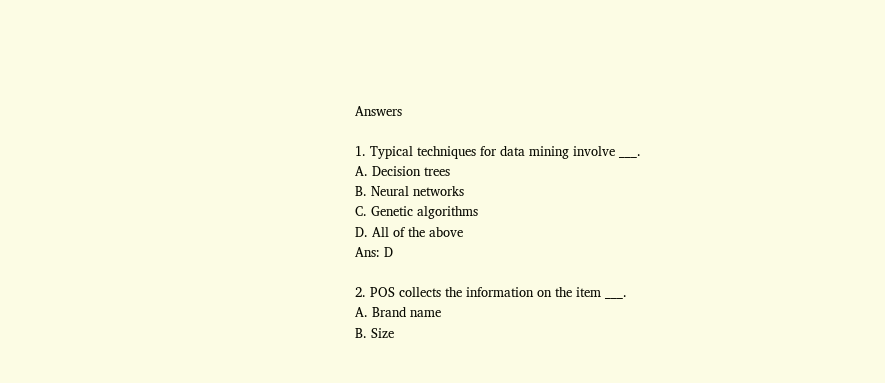Answers

1. Typical techniques for data mining involve ___.
A. Decision trees
B. Neural networks
C. Genetic algorithms
D. All of the above
Ans: D

2. POS collects the information on the item ___.
A. Brand name
B. Size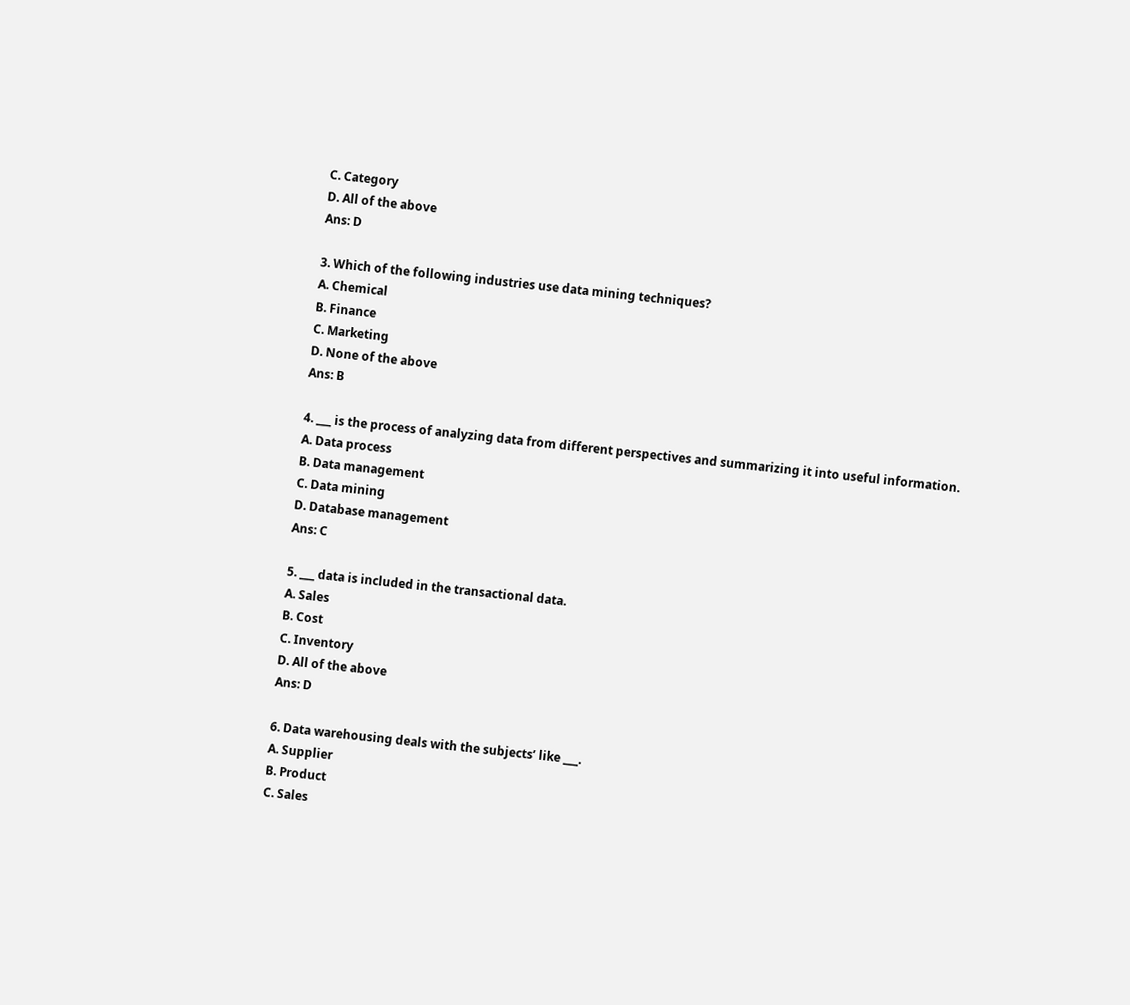C. Category
D. All of the above
Ans: D

3. Which of the following industries use data mining techniques?
A. Chemical
B. Finance
C. Marketing
D. None of the above
Ans: B

4. ___ is the process of analyzing data from different perspectives and summarizing it into useful information.
A. Data process
B. Data management
C. Data mining
D. Database management
Ans: C

5. ___ data is included in the transactional data.
A. Sales
B. Cost
C. Inventory
D. All of the above
Ans: D

6. Data warehousing deals with the subjects’ like ___.
A. Supplier
B. Product
C. Sales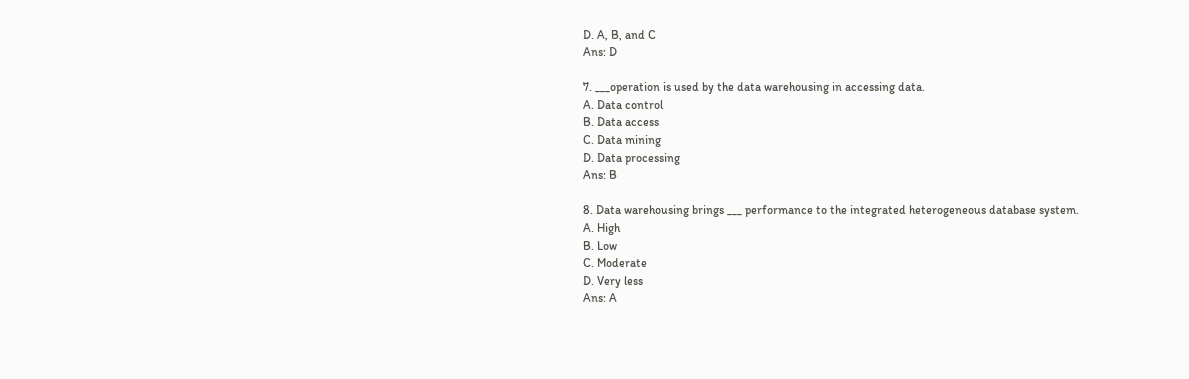D. A, B, and C
Ans: D

7. ___operation is used by the data warehousing in accessing data.
A. Data control
B. Data access
C. Data mining
D. Data processing
Ans: B

8. Data warehousing brings ___ performance to the integrated heterogeneous database system.
A. High
B. Low
C. Moderate
D. Very less
Ans: A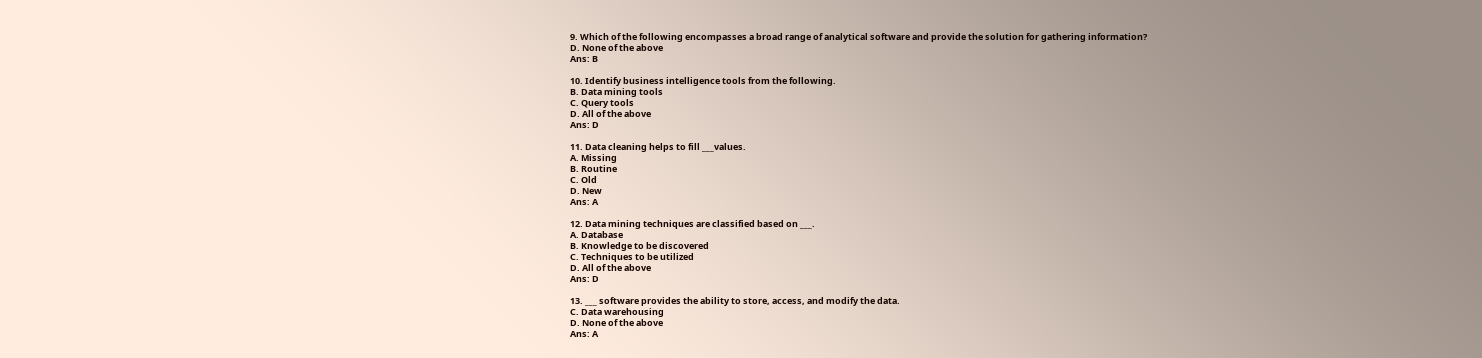9. Which of the following encompasses a broad range of analytical software and provide the solution for gathering information?
D. None of the above
Ans: B

10. Identify business intelligence tools from the following.
B. Data mining tools
C. Query tools
D. All of the above
Ans: D

11. Data cleaning helps to fill ___values.
A. Missing
B. Routine
C. Old
D. New
Ans: A

12. Data mining techniques are classified based on ___.
A. Database
B. Knowledge to be discovered
C. Techniques to be utilized
D. All of the above
Ans: D

13. ___ software provides the ability to store, access, and modify the data.
C. Data warehousing
D. None of the above
Ans: A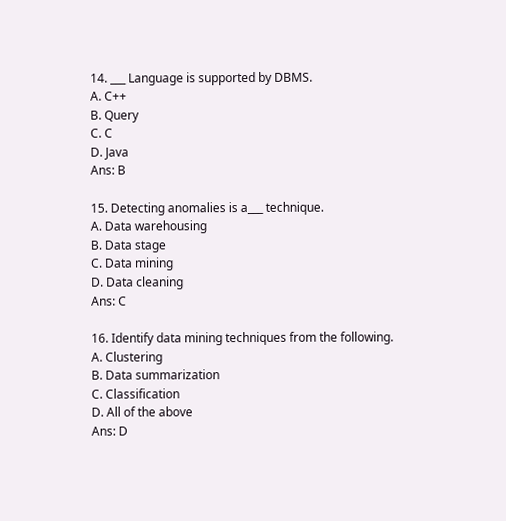14. ___ Language is supported by DBMS.
A. C++
B. Query
C. C
D. Java
Ans: B

15. Detecting anomalies is a___ technique.
A. Data warehousing
B. Data stage
C. Data mining
D. Data cleaning
Ans: C

16. Identify data mining techniques from the following.
A. Clustering
B. Data summarization
C. Classification
D. All of the above
Ans: D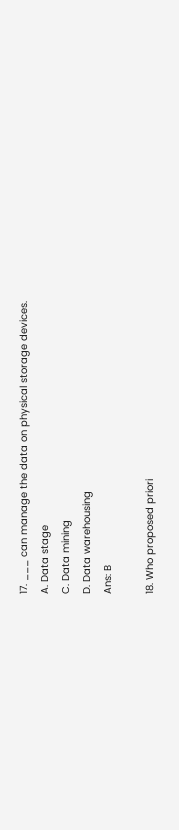17. ___ can manage the data on physical storage devices.
A. Data stage
C. Data mining
D. Data warehousing
Ans: B

18. Who proposed priori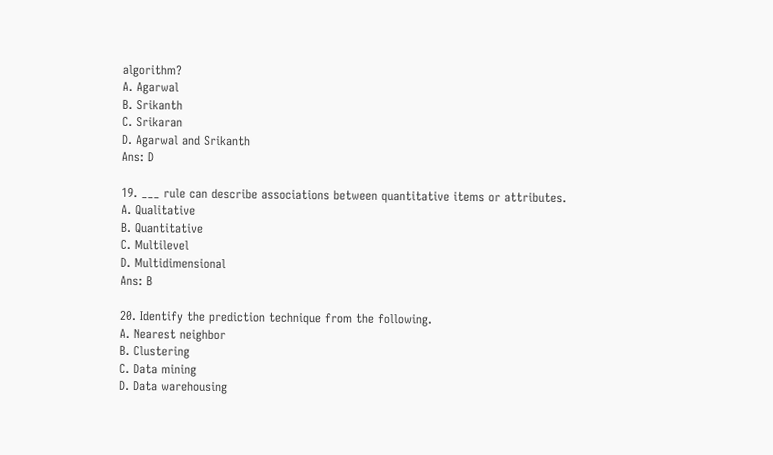algorithm?
A. Agarwal
B. Srikanth
C. Srikaran
D. Agarwal and Srikanth
Ans: D

19. ___ rule can describe associations between quantitative items or attributes.
A. Qualitative
B. Quantitative
C. Multilevel
D. Multidimensional
Ans: B

20. Identify the prediction technique from the following.
A. Nearest neighbor
B. Clustering
C. Data mining
D. Data warehousing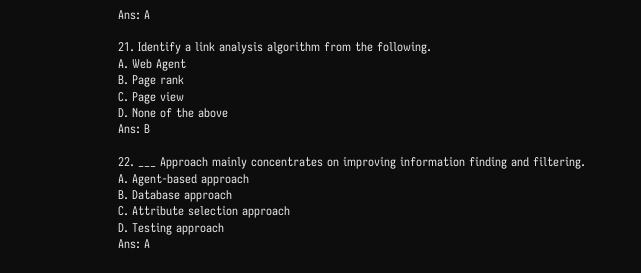Ans: A

21. Identify a link analysis algorithm from the following.
A. Web Agent
B. Page rank
C. Page view
D. None of the above
Ans: B

22. ___ Approach mainly concentrates on improving information finding and filtering.
A. Agent-based approach
B. Database approach
C. Attribute selection approach
D. Testing approach
Ans: A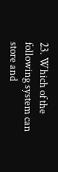23. Which of the following system can store and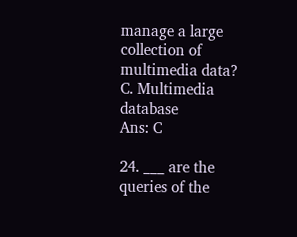manage a large collection of multimedia data?
C. Multimedia database
Ans: C

24. ___ are the queries of the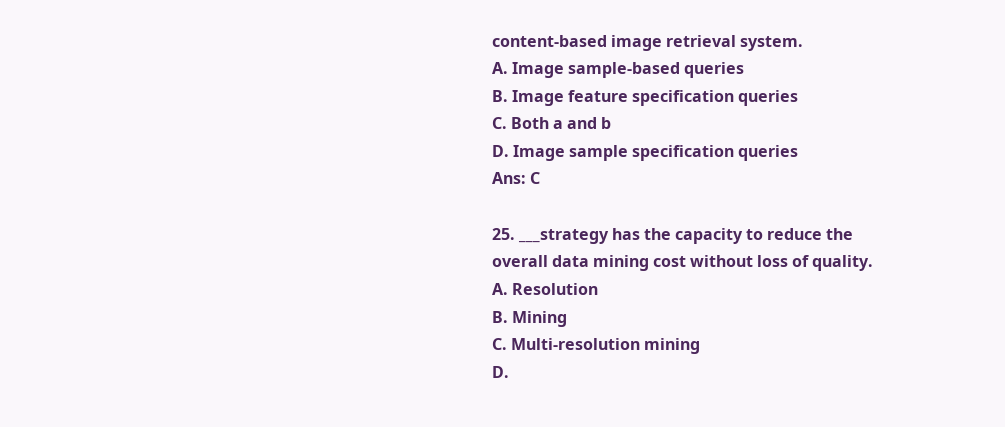content-based image retrieval system.
A. Image sample-based queries
B. Image feature specification queries
C. Both a and b
D. Image sample specification queries
Ans: C

25. ___strategy has the capacity to reduce the overall data mining cost without loss of quality.
A. Resolution
B. Mining
C. Multi-resolution mining
D.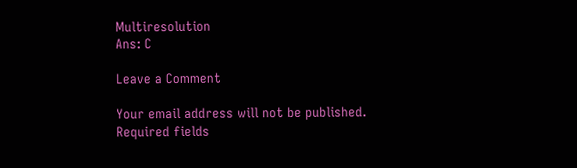Multiresolution
Ans: C

Leave a Comment

Your email address will not be published. Required fields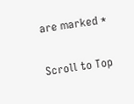are marked *

Scroll to Top